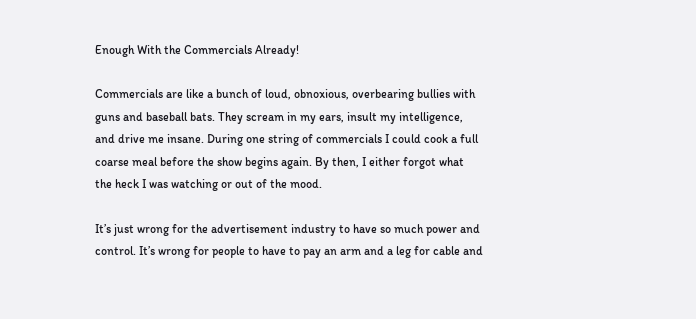Enough With the Commercials Already!

Commercials are like a bunch of loud, obnoxious, overbearing bullies with guns and baseball bats. They scream in my ears, insult my intelligence, and drive me insane. During one string of commercials I could cook a full coarse meal before the show begins again. By then, I either forgot what the heck I was watching or out of the mood.

It’s just wrong for the advertisement industry to have so much power and control. It’s wrong for people to have to pay an arm and a leg for cable and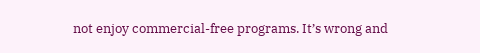not enjoy commercial-free programs. It’s wrong and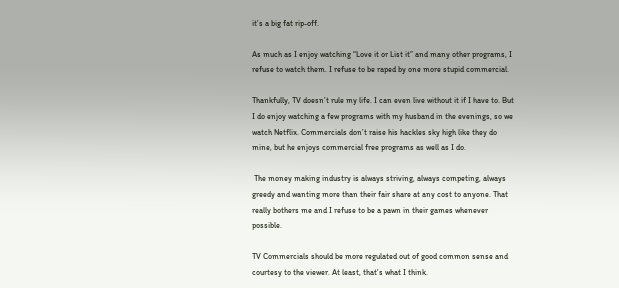it’s a big fat rip-off.

As much as I enjoy watching “Love it or List it” and many other programs, I refuse to watch them. I refuse to be raped by one more stupid commercial.

Thankfully, TV doesn’t rule my life. I can even live without it if I have to. But I do enjoy watching a few programs with my husband in the evenings, so we watch Netflix. Commercials don’t raise his hackles sky high like they do mine, but he enjoys commercial free programs as well as I do.

 The money making industry is always striving, always competing, always greedy and wanting more than their fair share at any cost to anyone. That really bothers me and I refuse to be a pawn in their games whenever possible.

TV Commercials should be more regulated out of good common sense and courtesy to the viewer. At least, that’s what I think.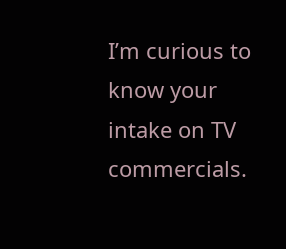I’m curious to know your intake on TV commercials.